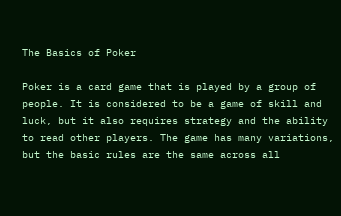The Basics of Poker

Poker is a card game that is played by a group of people. It is considered to be a game of skill and luck, but it also requires strategy and the ability to read other players. The game has many variations, but the basic rules are the same across all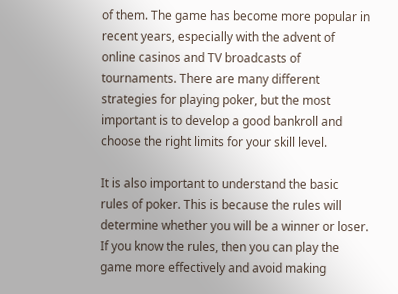of them. The game has become more popular in recent years, especially with the advent of online casinos and TV broadcasts of tournaments. There are many different strategies for playing poker, but the most important is to develop a good bankroll and choose the right limits for your skill level.

It is also important to understand the basic rules of poker. This is because the rules will determine whether you will be a winner or loser. If you know the rules, then you can play the game more effectively and avoid making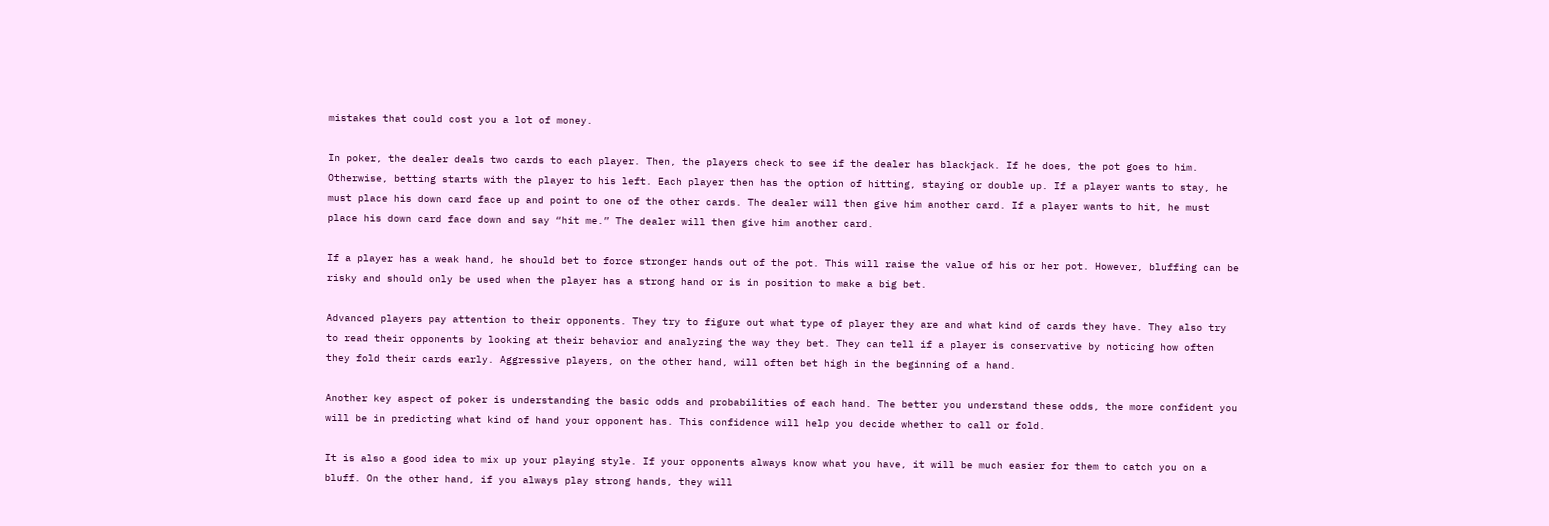mistakes that could cost you a lot of money.

In poker, the dealer deals two cards to each player. Then, the players check to see if the dealer has blackjack. If he does, the pot goes to him. Otherwise, betting starts with the player to his left. Each player then has the option of hitting, staying or double up. If a player wants to stay, he must place his down card face up and point to one of the other cards. The dealer will then give him another card. If a player wants to hit, he must place his down card face down and say “hit me.” The dealer will then give him another card.

If a player has a weak hand, he should bet to force stronger hands out of the pot. This will raise the value of his or her pot. However, bluffing can be risky and should only be used when the player has a strong hand or is in position to make a big bet.

Advanced players pay attention to their opponents. They try to figure out what type of player they are and what kind of cards they have. They also try to read their opponents by looking at their behavior and analyzing the way they bet. They can tell if a player is conservative by noticing how often they fold their cards early. Aggressive players, on the other hand, will often bet high in the beginning of a hand.

Another key aspect of poker is understanding the basic odds and probabilities of each hand. The better you understand these odds, the more confident you will be in predicting what kind of hand your opponent has. This confidence will help you decide whether to call or fold.

It is also a good idea to mix up your playing style. If your opponents always know what you have, it will be much easier for them to catch you on a bluff. On the other hand, if you always play strong hands, they will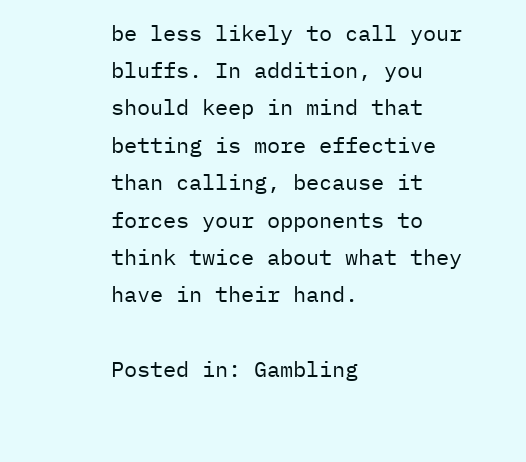be less likely to call your bluffs. In addition, you should keep in mind that betting is more effective than calling, because it forces your opponents to think twice about what they have in their hand.

Posted in: Gambling